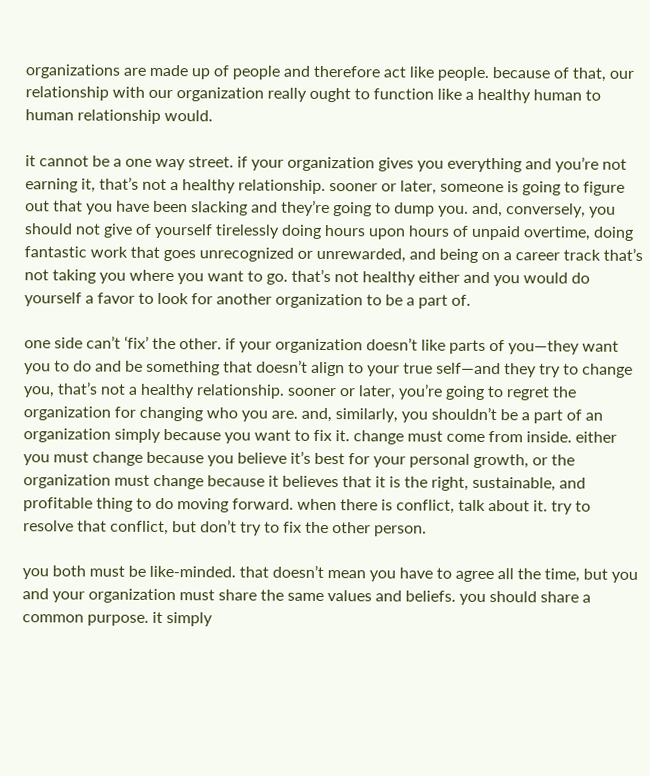organizations are made up of people and therefore act like people. because of that, our relationship with our organization really ought to function like a healthy human to human relationship would.

it cannot be a one way street. if your organization gives you everything and you’re not earning it, that’s not a healthy relationship. sooner or later, someone is going to figure out that you have been slacking and they’re going to dump you. and, conversely, you should not give of yourself tirelessly doing hours upon hours of unpaid overtime, doing fantastic work that goes unrecognized or unrewarded, and being on a career track that’s not taking you where you want to go. that’s not healthy either and you would do yourself a favor to look for another organization to be a part of.

one side can’t ‘fix’ the other. if your organization doesn’t like parts of you—they want you to do and be something that doesn’t align to your true self—and they try to change you, that’s not a healthy relationship. sooner or later, you’re going to regret the organization for changing who you are. and, similarly, you shouldn’t be a part of an organization simply because you want to fix it. change must come from inside. either you must change because you believe it’s best for your personal growth, or the organization must change because it believes that it is the right, sustainable, and profitable thing to do moving forward. when there is conflict, talk about it. try to resolve that conflict, but don’t try to fix the other person.

you both must be like-minded. that doesn’t mean you have to agree all the time, but you and your organization must share the same values and beliefs. you should share a common purpose. it simply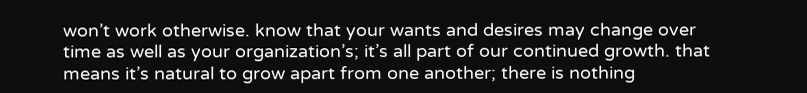won’t work otherwise. know that your wants and desires may change over time as well as your organization’s; it’s all part of our continued growth. that means it’s natural to grow apart from one another; there is nothing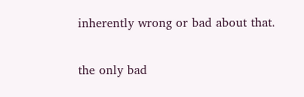inherently wrong or bad about that.

the only bad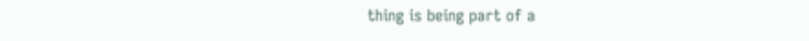thing is being part of a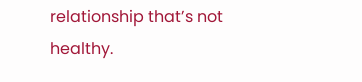relationship that’s not healthy.